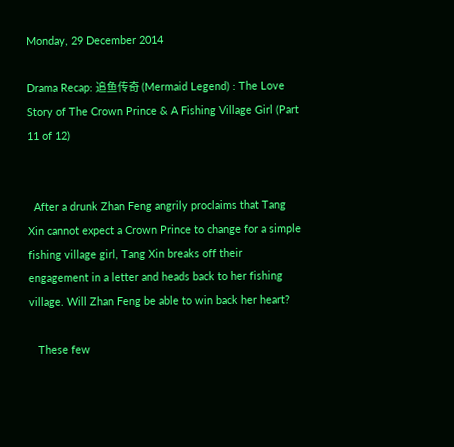Monday, 29 December 2014

Drama Recap: 追鱼传奇 (Mermaid Legend) : The Love Story of The Crown Prince & A Fishing Village Girl (Part 11 of 12)


  After a drunk Zhan Feng angrily proclaims that Tang Xin cannot expect a Crown Prince to change for a simple fishing village girl, Tang Xin breaks off their engagement in a letter and heads back to her fishing village. Will Zhan Feng be able to win back her heart?

   These few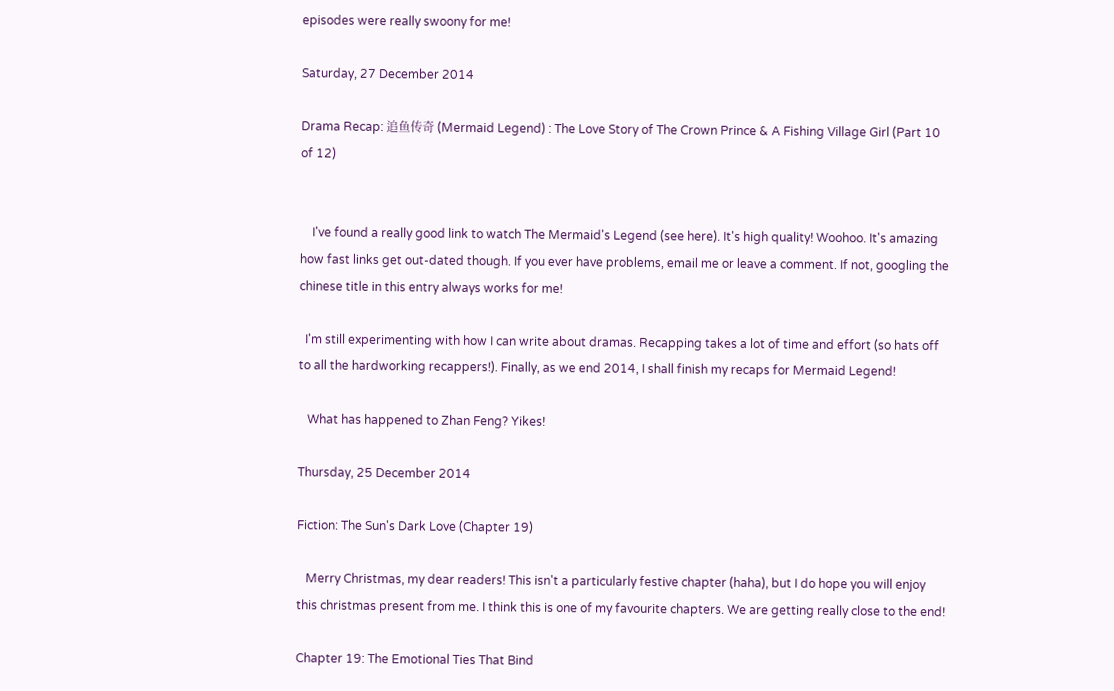episodes were really swoony for me!

Saturday, 27 December 2014

Drama Recap: 追鱼传奇 (Mermaid Legend) : The Love Story of The Crown Prince & A Fishing Village Girl (Part 10 of 12)


    I've found a really good link to watch The Mermaid's Legend (see here). It's high quality! Woohoo. It's amazing how fast links get out-dated though. If you ever have problems, email me or leave a comment. If not, googling the chinese title in this entry always works for me!

  I'm still experimenting with how I can write about dramas. Recapping takes a lot of time and effort (so hats off to all the hardworking recappers!). Finally, as we end 2014, I shall finish my recaps for Mermaid Legend!

   What has happened to Zhan Feng? Yikes!

Thursday, 25 December 2014

Fiction: The Sun's Dark Love (Chapter 19)

   Merry Christmas, my dear readers! This isn't a particularly festive chapter (haha), but I do hope you will enjoy this christmas present from me. I think this is one of my favourite chapters. We are getting really close to the end!

Chapter 19: The Emotional Ties That Bind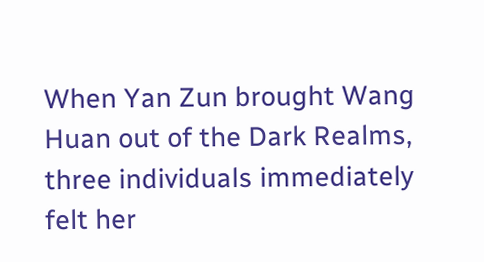When Yan Zun brought Wang Huan out of the Dark Realms, three individuals immediately felt her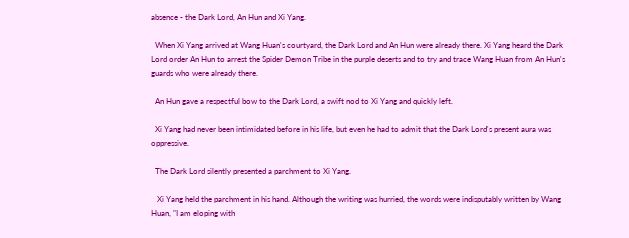absence - the Dark Lord, An Hun and Xi Yang.

  When Xi Yang arrived at Wang Huan's courtyard, the Dark Lord and An Hun were already there. Xi Yang heard the Dark Lord order An Hun to arrest the Spider Demon Tribe in the purple deserts and to try and trace Wang Huan from An Hun's guards who were already there.

  An Hun gave a respectful bow to the Dark Lord, a swift nod to Xi Yang and quickly left.

  Xi Yang had never been intimidated before in his life, but even he had to admit that the Dark Lord's present aura was oppressive.

  The Dark Lord silently presented a parchment to Xi Yang.

   Xi Yang held the parchment in his hand. Although the writing was hurried, the words were indisputably written by Wang Huan, "I am eloping with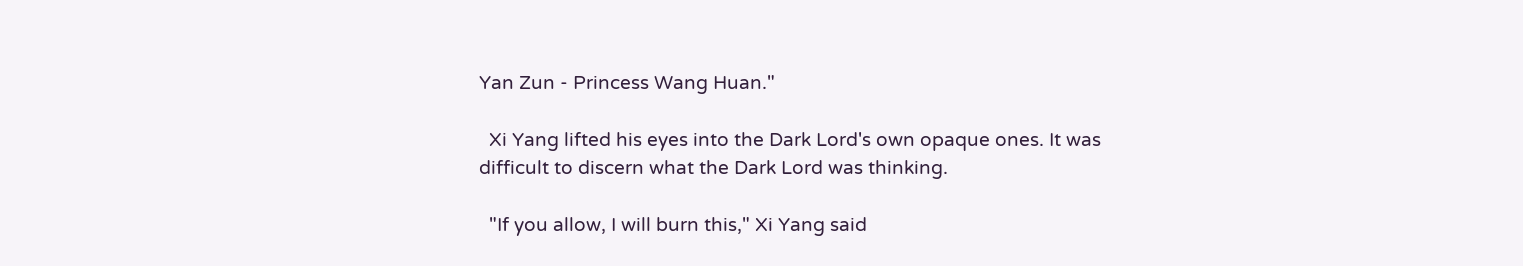Yan Zun - Princess Wang Huan."

  Xi Yang lifted his eyes into the Dark Lord's own opaque ones. It was difficult to discern what the Dark Lord was thinking.

  "If you allow, I will burn this," Xi Yang said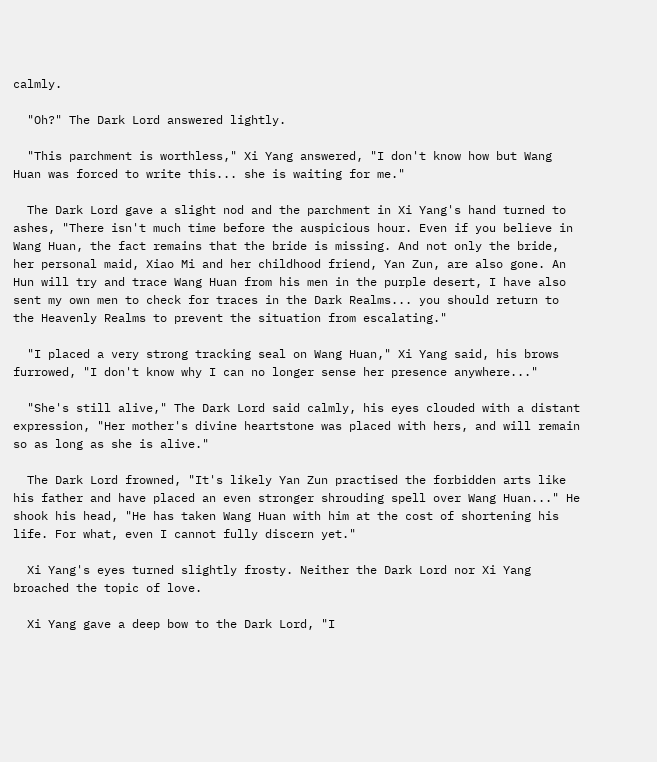calmly.

  "Oh?" The Dark Lord answered lightly.

  "This parchment is worthless," Xi Yang answered, "I don't know how but Wang Huan was forced to write this... she is waiting for me."

  The Dark Lord gave a slight nod and the parchment in Xi Yang's hand turned to ashes, "There isn't much time before the auspicious hour. Even if you believe in Wang Huan, the fact remains that the bride is missing. And not only the bride, her personal maid, Xiao Mi and her childhood friend, Yan Zun, are also gone. An Hun will try and trace Wang Huan from his men in the purple desert, I have also sent my own men to check for traces in the Dark Realms... you should return to the Heavenly Realms to prevent the situation from escalating."

  "I placed a very strong tracking seal on Wang Huan," Xi Yang said, his brows furrowed, "I don't know why I can no longer sense her presence anywhere..."

  "She's still alive," The Dark Lord said calmly, his eyes clouded with a distant expression, "Her mother's divine heartstone was placed with hers, and will remain so as long as she is alive."

  The Dark Lord frowned, "It's likely Yan Zun practised the forbidden arts like his father and have placed an even stronger shrouding spell over Wang Huan..." He shook his head, "He has taken Wang Huan with him at the cost of shortening his life. For what, even I cannot fully discern yet."

  Xi Yang's eyes turned slightly frosty. Neither the Dark Lord nor Xi Yang broached the topic of love.

  Xi Yang gave a deep bow to the Dark Lord, "I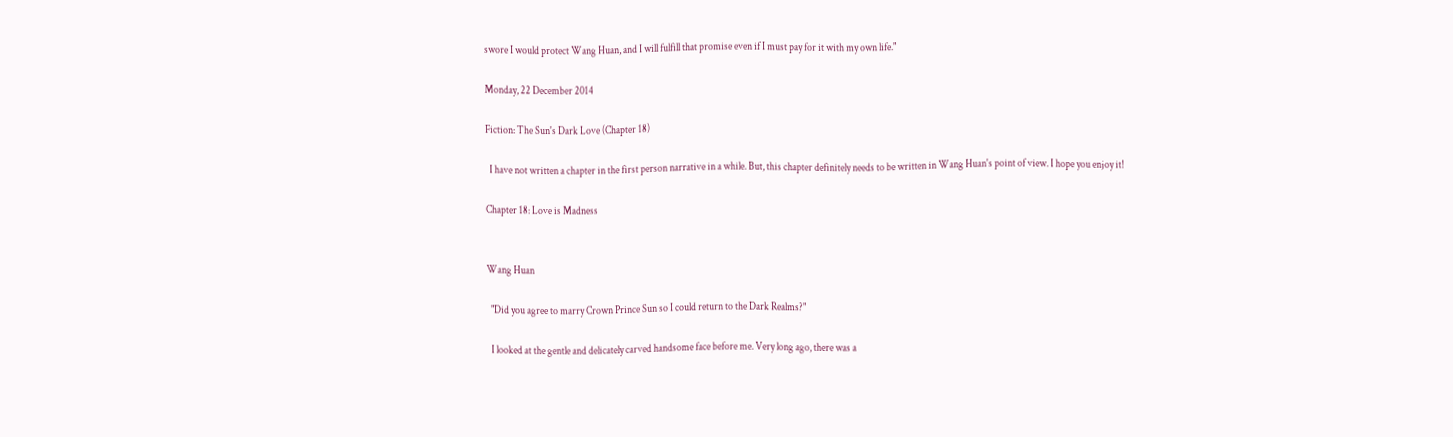swore I would protect Wang Huan, and I will fulfill that promise even if I must pay for it with my own life."

Monday, 22 December 2014

Fiction: The Sun's Dark Love (Chapter 18)

  I have not written a chapter in the first person narrative in a while. But, this chapter definitely needs to be written in Wang Huan's point of view. I hope you enjoy it!

Chapter 18: Love is Madness


Wang Huan

  "Did you agree to marry Crown Prince Sun so I could return to the Dark Realms?"

  I looked at the gentle and delicately carved handsome face before me. Very long ago, there was a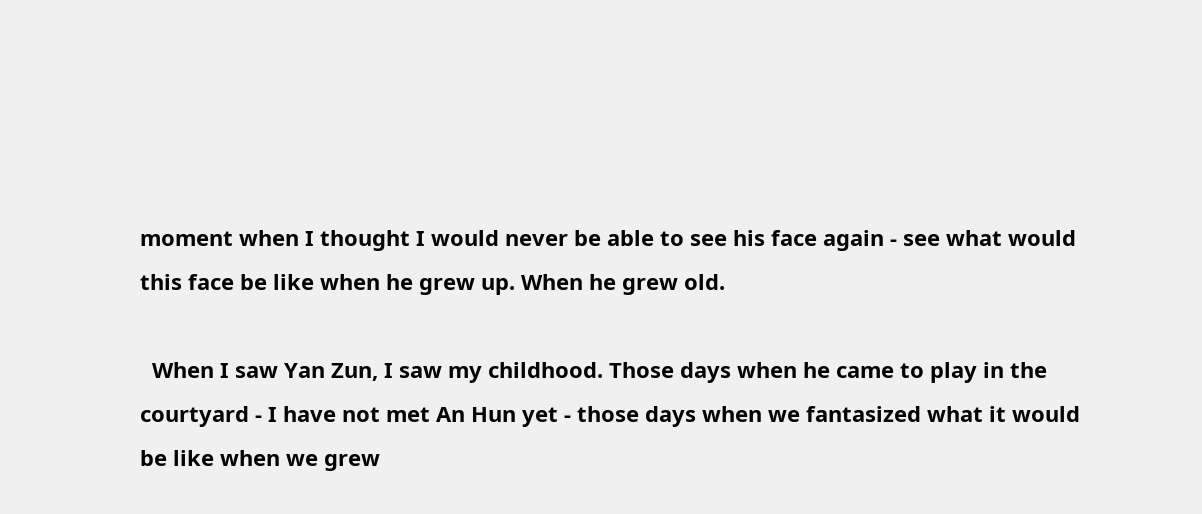moment when I thought I would never be able to see his face again - see what would this face be like when he grew up. When he grew old.

  When I saw Yan Zun, I saw my childhood. Those days when he came to play in the courtyard - I have not met An Hun yet - those days when we fantasized what it would be like when we grew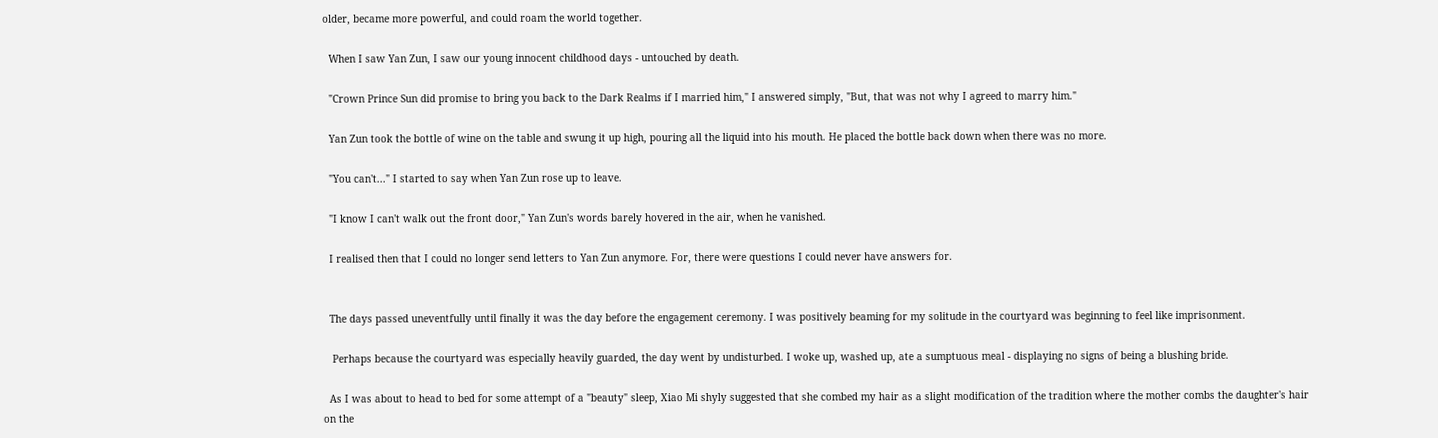older, became more powerful, and could roam the world together.

  When I saw Yan Zun, I saw our young innocent childhood days - untouched by death.

  "Crown Prince Sun did promise to bring you back to the Dark Realms if I married him," I answered simply, "But, that was not why I agreed to marry him."

  Yan Zun took the bottle of wine on the table and swung it up high, pouring all the liquid into his mouth. He placed the bottle back down when there was no more.

  "You can't..." I started to say when Yan Zun rose up to leave.

  "I know I can't walk out the front door," Yan Zun's words barely hovered in the air, when he vanished.

  I realised then that I could no longer send letters to Yan Zun anymore. For, there were questions I could never have answers for.


  The days passed uneventfully until finally it was the day before the engagement ceremony. I was positively beaming for my solitude in the courtyard was beginning to feel like imprisonment.

   Perhaps because the courtyard was especially heavily guarded, the day went by undisturbed. I woke up, washed up, ate a sumptuous meal - displaying no signs of being a blushing bride.

  As I was about to head to bed for some attempt of a "beauty" sleep, Xiao Mi shyly suggested that she combed my hair as a slight modification of the tradition where the mother combs the daughter's hair on the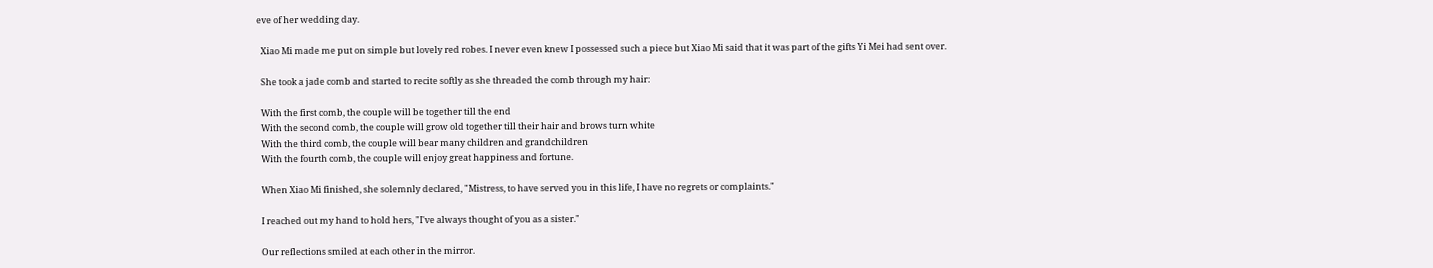eve of her wedding day.

  Xiao Mi made me put on simple but lovely red robes. I never even knew I possessed such a piece but Xiao Mi said that it was part of the gifts Yi Mei had sent over.

  She took a jade comb and started to recite softly as she threaded the comb through my hair:

  With the first comb, the couple will be together till the end
  With the second comb, the couple will grow old together till their hair and brows turn white
  With the third comb, the couple will bear many children and grandchildren
  With the fourth comb, the couple will enjoy great happiness and fortune.

  When Xiao Mi finished, she solemnly declared, "Mistress, to have served you in this life, I have no regrets or complaints."

  I reached out my hand to hold hers, "I've always thought of you as a sister."

  Our reflections smiled at each other in the mirror.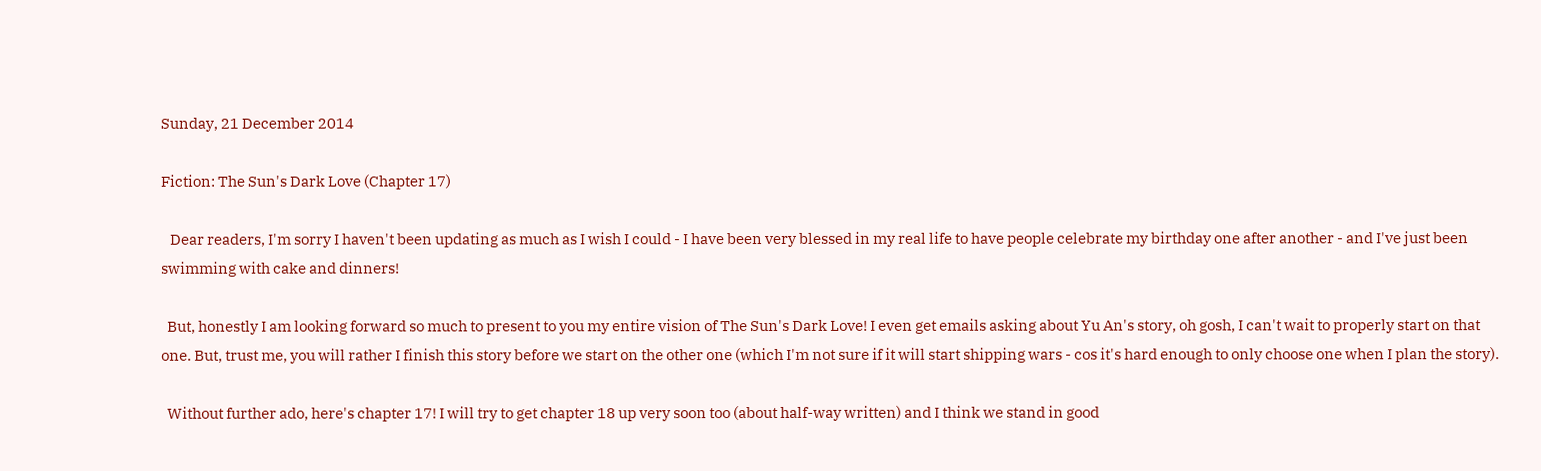Sunday, 21 December 2014

Fiction: The Sun's Dark Love (Chapter 17)

   Dear readers, I'm sorry I haven't been updating as much as I wish I could - I have been very blessed in my real life to have people celebrate my birthday one after another - and I've just been swimming with cake and dinners!

  But, honestly I am looking forward so much to present to you my entire vision of The Sun's Dark Love! I even get emails asking about Yu An's story, oh gosh, I can't wait to properly start on that one. But, trust me, you will rather I finish this story before we start on the other one (which I'm not sure if it will start shipping wars - cos it's hard enough to only choose one when I plan the story).

  Without further ado, here's chapter 17! I will try to get chapter 18 up very soon too (about half-way written) and I think we stand in good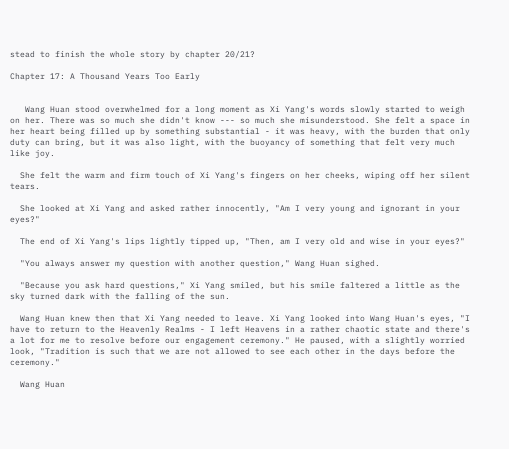stead to finish the whole story by chapter 20/21?

Chapter 17: A Thousand Years Too Early


   Wang Huan stood overwhelmed for a long moment as Xi Yang's words slowly started to weigh on her. There was so much she didn't know --- so much she misunderstood. She felt a space in her heart being filled up by something substantial - it was heavy, with the burden that only duty can bring, but it was also light, with the buoyancy of something that felt very much like joy.

  She felt the warm and firm touch of Xi Yang's fingers on her cheeks, wiping off her silent tears.

  She looked at Xi Yang and asked rather innocently, "Am I very young and ignorant in your eyes?"

  The end of Xi Yang's lips lightly tipped up, "Then, am I very old and wise in your eyes?"

  "You always answer my question with another question," Wang Huan sighed.

  "Because you ask hard questions," Xi Yang smiled, but his smile faltered a little as the sky turned dark with the falling of the sun.

  Wang Huan knew then that Xi Yang needed to leave. Xi Yang looked into Wang Huan's eyes, "I have to return to the Heavenly Realms - I left Heavens in a rather chaotic state and there's a lot for me to resolve before our engagement ceremony." He paused, with a slightly worried look, "Tradition is such that we are not allowed to see each other in the days before the ceremony."

  Wang Huan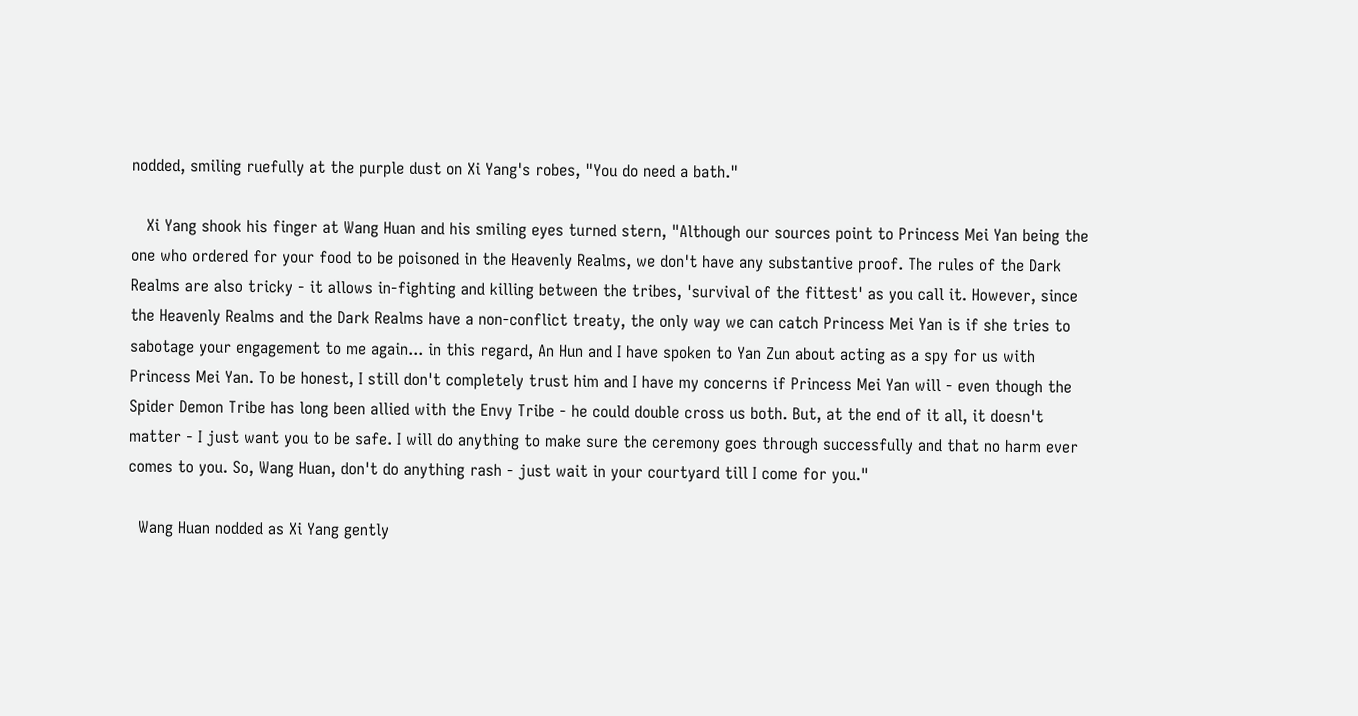nodded, smiling ruefully at the purple dust on Xi Yang's robes, "You do need a bath."

   Xi Yang shook his finger at Wang Huan and his smiling eyes turned stern, "Although our sources point to Princess Mei Yan being the one who ordered for your food to be poisoned in the Heavenly Realms, we don't have any substantive proof. The rules of the Dark Realms are also tricky - it allows in-fighting and killing between the tribes, 'survival of the fittest' as you call it. However, since the Heavenly Realms and the Dark Realms have a non-conflict treaty, the only way we can catch Princess Mei Yan is if she tries to sabotage your engagement to me again... in this regard, An Hun and I have spoken to Yan Zun about acting as a spy for us with Princess Mei Yan. To be honest, I still don't completely trust him and I have my concerns if Princess Mei Yan will - even though the Spider Demon Tribe has long been allied with the Envy Tribe - he could double cross us both. But, at the end of it all, it doesn't matter - I just want you to be safe. I will do anything to make sure the ceremony goes through successfully and that no harm ever comes to you. So, Wang Huan, don't do anything rash - just wait in your courtyard till I come for you."

  Wang Huan nodded as Xi Yang gently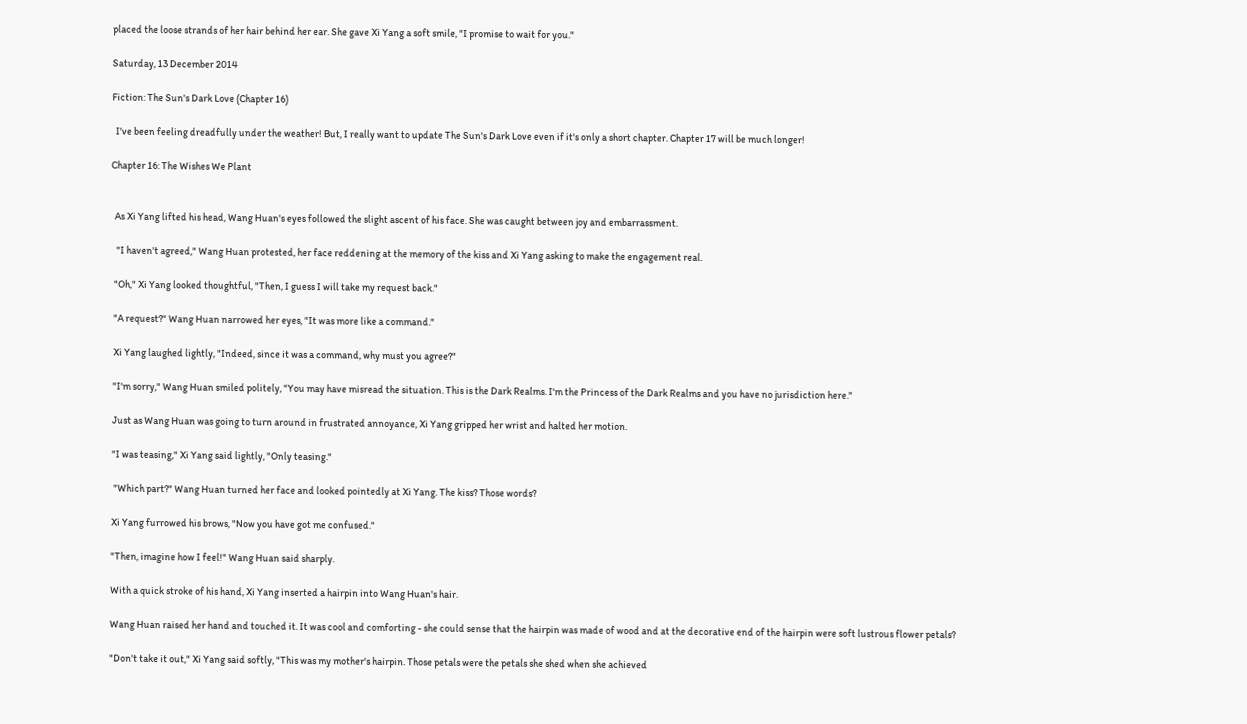placed the loose strands of her hair behind her ear. She gave Xi Yang a soft smile, "I promise to wait for you."

Saturday, 13 December 2014

Fiction: The Sun's Dark Love (Chapter 16)

  I've been feeling dreadfully under the weather! But, I really want to update The Sun's Dark Love even if it's only a short chapter. Chapter 17 will be much longer!

Chapter 16: The Wishes We Plant


  As Xi Yang lifted his head, Wang Huan's eyes followed the slight ascent of his face. She was caught between joy and embarrassment.

   "I haven't agreed," Wang Huan protested, her face reddening at the memory of the kiss and Xi Yang asking to make the engagement real.

  "Oh," Xi Yang looked thoughtful, "Then, I guess I will take my request back."

  "A request?" Wang Huan narrowed her eyes, "It was more like a command."

  Xi Yang laughed lightly, "Indeed, since it was a command, why must you agree?"

  "I'm sorry," Wang Huan smiled politely, "You may have misread the situation. This is the Dark Realms. I'm the Princess of the Dark Realms and you have no jurisdiction here."

  Just as Wang Huan was going to turn around in frustrated annoyance, Xi Yang gripped her wrist and halted her motion.

  "I was teasing," Xi Yang said lightly, "Only teasing."

   "Which part?" Wang Huan turned her face and looked pointedly at Xi Yang. The kiss? Those words?

  Xi Yang furrowed his brows, "Now you have got me confused."

  "Then, imagine how I feel!" Wang Huan said sharply.

  With a quick stroke of his hand, Xi Yang inserted a hairpin into Wang Huan's hair.

  Wang Huan raised her hand and touched it. It was cool and comforting - she could sense that the hairpin was made of wood and at the decorative end of the hairpin were soft lustrous flower petals?

  "Don't take it out," Xi Yang said softly, "This was my mother's hairpin. Those petals were the petals she shed when she achieved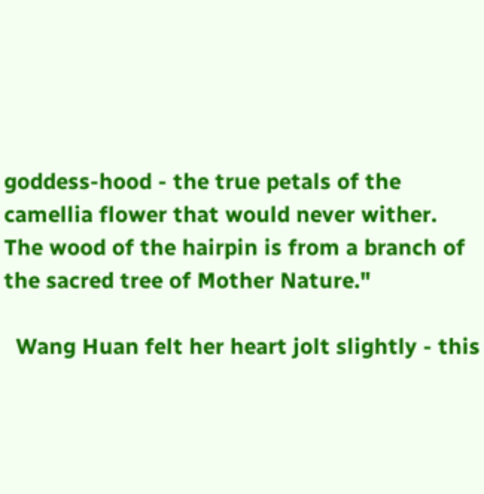goddess-hood - the true petals of the camellia flower that would never wither. The wood of the hairpin is from a branch of the sacred tree of Mother Nature."

  Wang Huan felt her heart jolt slightly - this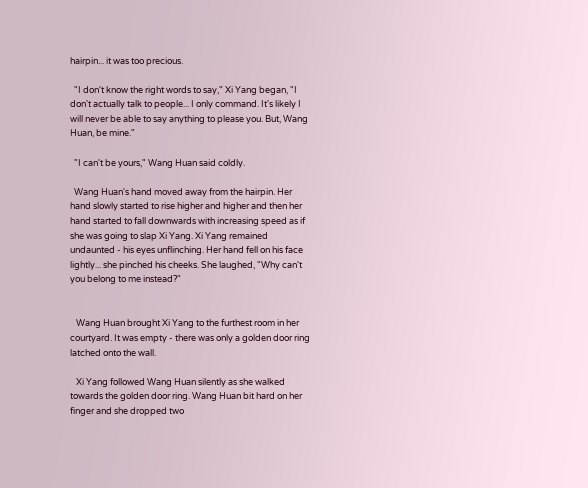hairpin... it was too precious.

  "I don't know the right words to say," Xi Yang began, "I don't actually talk to people... I only command. It's likely I will never be able to say anything to please you. But, Wang Huan, be mine."

  "I can't be yours," Wang Huan said coldly.

  Wang Huan's hand moved away from the hairpin. Her hand slowly started to rise higher and higher and then her hand started to fall downwards with increasing speed as if she was going to slap Xi Yang. Xi Yang remained undaunted - his eyes unflinching. Her hand fell on his face lightly... she pinched his cheeks. She laughed, "Why can't you belong to me instead?"


   Wang Huan brought Xi Yang to the furthest room in her courtyard. It was empty - there was only a golden door ring latched onto the wall.

   Xi Yang followed Wang Huan silently as she walked towards the golden door ring. Wang Huan bit hard on her finger and she dropped two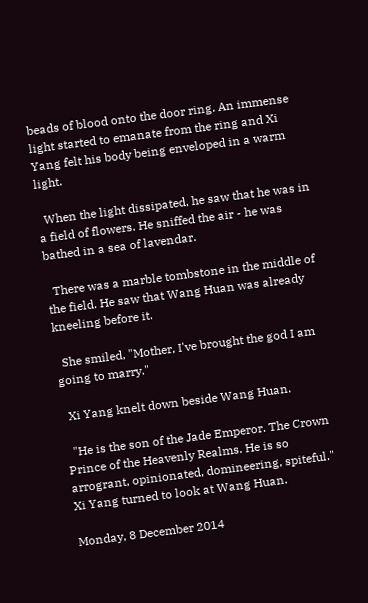beads of blood onto the door ring. An immense light started to emanate from the ring and Xi Yang felt his body being enveloped in a warm light.

  When the light dissipated, he saw that he was in a field of flowers. He sniffed the air - he was bathed in a sea of lavendar.

  There was a marble tombstone in the middle of the field. He saw that Wang Huan was already kneeling before it.

  She smiled, "Mother, I've brought the god I am going to marry."

  Xi Yang knelt down beside Wang Huan.

  "He is the son of the Jade Emperor. The Crown Prince of the Heavenly Realms. He is so arrogrant, opinionated, domineering, spiteful." Xi Yang turned to look at Wang Huan.

Monday, 8 December 2014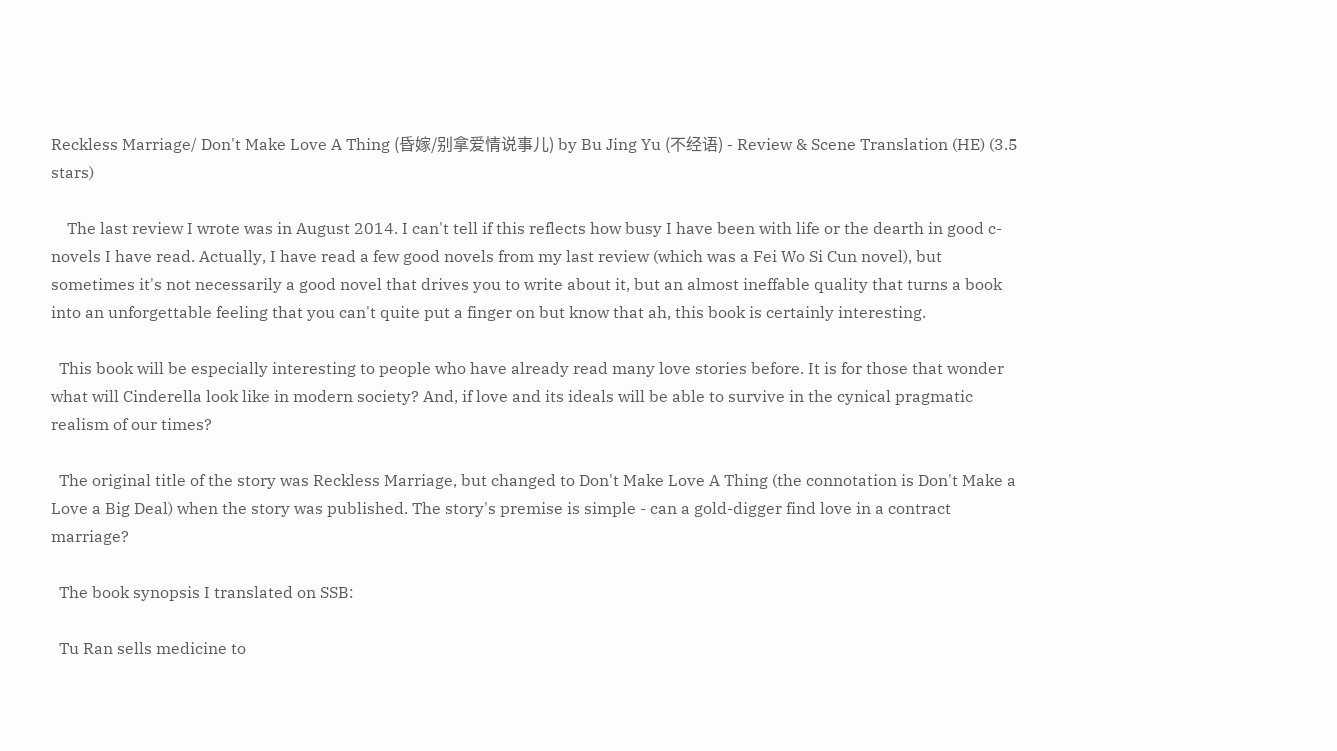Reckless Marriage/ Don't Make Love A Thing (昏嫁/别拿爱情说事儿) by Bu Jing Yu (不经语) - Review & Scene Translation (HE) (3.5 stars)

    The last review I wrote was in August 2014. I can't tell if this reflects how busy I have been with life or the dearth in good c-novels I have read. Actually, I have read a few good novels from my last review (which was a Fei Wo Si Cun novel), but sometimes it's not necessarily a good novel that drives you to write about it, but an almost ineffable quality that turns a book into an unforgettable feeling that you can't quite put a finger on but know that ah, this book is certainly interesting.

  This book will be especially interesting to people who have already read many love stories before. It is for those that wonder what will Cinderella look like in modern society? And, if love and its ideals will be able to survive in the cynical pragmatic realism of our times?

  The original title of the story was Reckless Marriage, but changed to Don't Make Love A Thing (the connotation is Don't Make a Love a Big Deal) when the story was published. The story's premise is simple - can a gold-digger find love in a contract marriage?

  The book synopsis I translated on SSB:

  Tu Ran sells medicine to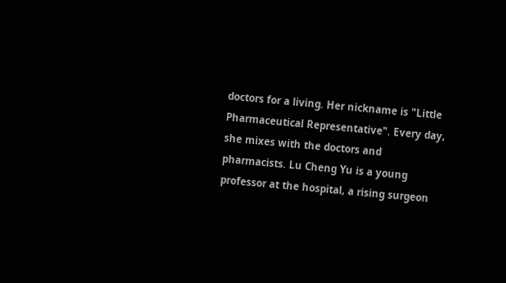doctors for a living. Her nickname is "Little Pharmaceutical Representative". Every day, she mixes with the doctors and pharmacists. Lu Cheng Yu is a young professor at the hospital, a rising surgeon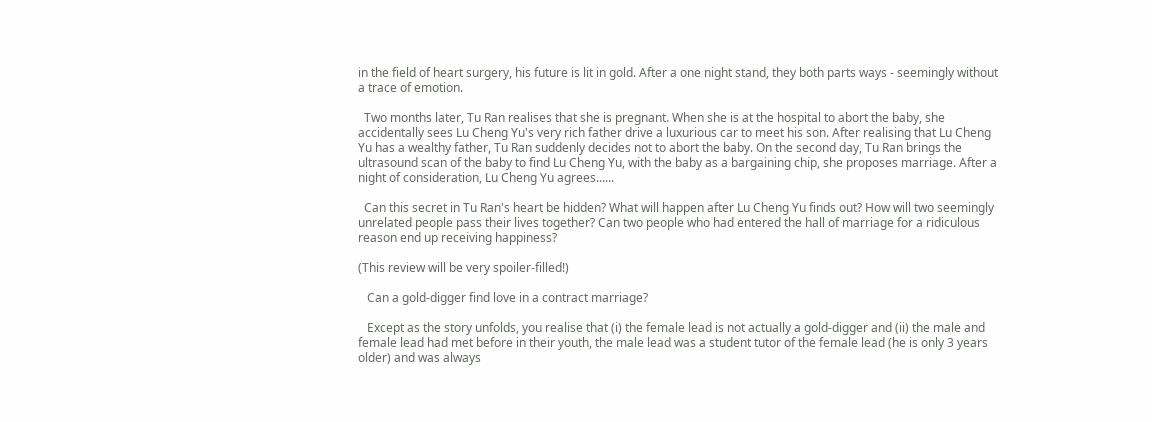in the field of heart surgery, his future is lit in gold. After a one night stand, they both parts ways - seemingly without a trace of emotion.

  Two months later, Tu Ran realises that she is pregnant. When she is at the hospital to abort the baby, she accidentally sees Lu Cheng Yu's very rich father drive a luxurious car to meet his son. After realising that Lu Cheng Yu has a wealthy father, Tu Ran suddenly decides not to abort the baby. On the second day, Tu Ran brings the ultrasound scan of the baby to find Lu Cheng Yu, with the baby as a bargaining chip, she proposes marriage. After a night of consideration, Lu Cheng Yu agrees......

  Can this secret in Tu Ran's heart be hidden? What will happen after Lu Cheng Yu finds out? How will two seemingly unrelated people pass their lives together? Can two people who had entered the hall of marriage for a ridiculous reason end up receiving happiness?

(This review will be very spoiler-filled!)

   Can a gold-digger find love in a contract marriage?

   Except as the story unfolds, you realise that (i) the female lead is not actually a gold-digger and (ii) the male and female lead had met before in their youth, the male lead was a student tutor of the female lead (he is only 3 years older) and was always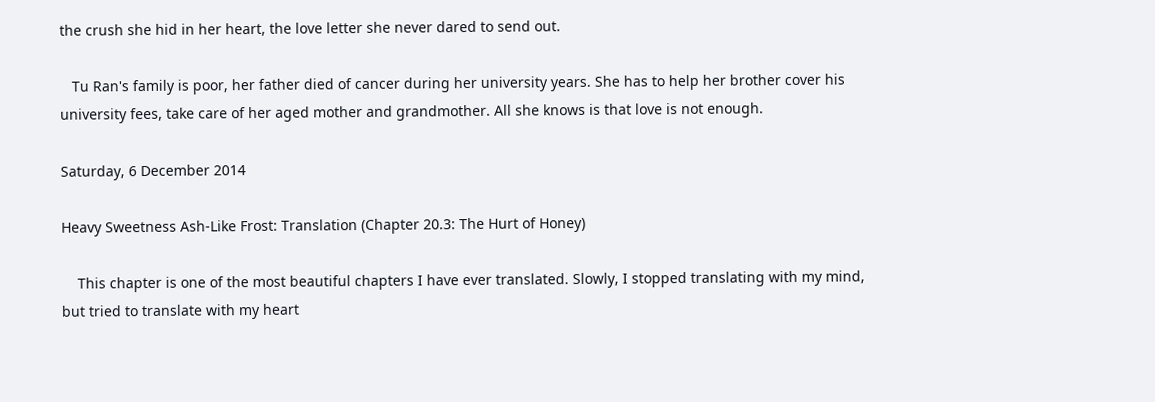the crush she hid in her heart, the love letter she never dared to send out.

   Tu Ran's family is poor, her father died of cancer during her university years. She has to help her brother cover his university fees, take care of her aged mother and grandmother. All she knows is that love is not enough.

Saturday, 6 December 2014

Heavy Sweetness Ash-Like Frost: Translation (Chapter 20.3: The Hurt of Honey)

    This chapter is one of the most beautiful chapters I have ever translated. Slowly, I stopped translating with my mind, but tried to translate with my heart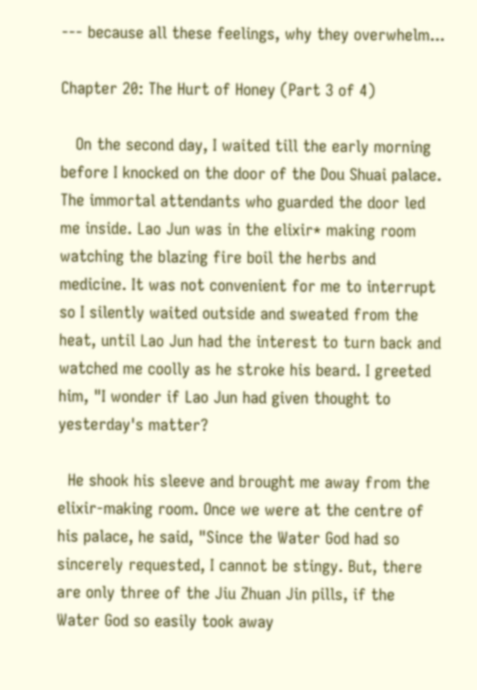--- because all these feelings, why they overwhelm...

Chapter 20: The Hurt of Honey (Part 3 of 4)

   On the second day, I waited till the early morning before I knocked on the door of the Dou Shuai palace. The immortal attendants who guarded the door led me inside. Lao Jun was in the elixir* making room watching the blazing fire boil the herbs and medicine. It was not convenient for me to interrupt so I silently waited outside and sweated from the heat, until Lao Jun had the interest to turn back and watched me coolly as he stroke his beard. I greeted him, "I wonder if Lao Jun had given thought to yesterday's matter?

  He shook his sleeve and brought me away from the elixir-making room. Once we were at the centre of his palace, he said, "Since the Water God had so sincerely requested, I cannot be stingy. But, there are only three of the Jiu Zhuan Jin pills, if the Water God so easily took away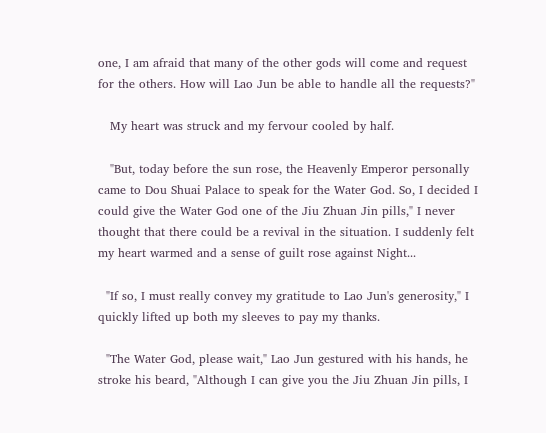one, I am afraid that many of the other gods will come and request for the others. How will Lao Jun be able to handle all the requests?"

   My heart was struck and my fervour cooled by half.

   "But, today before the sun rose, the Heavenly Emperor personally came to Dou Shuai Palace to speak for the Water God. So, I decided I could give the Water God one of the Jiu Zhuan Jin pills," I never thought that there could be a revival in the situation. I suddenly felt my heart warmed and a sense of guilt rose against Night...

  "If so, I must really convey my gratitude to Lao Jun's generosity," I quickly lifted up both my sleeves to pay my thanks.

  "The Water God, please wait," Lao Jun gestured with his hands, he stroke his beard, "Although I can give you the Jiu Zhuan Jin pills, I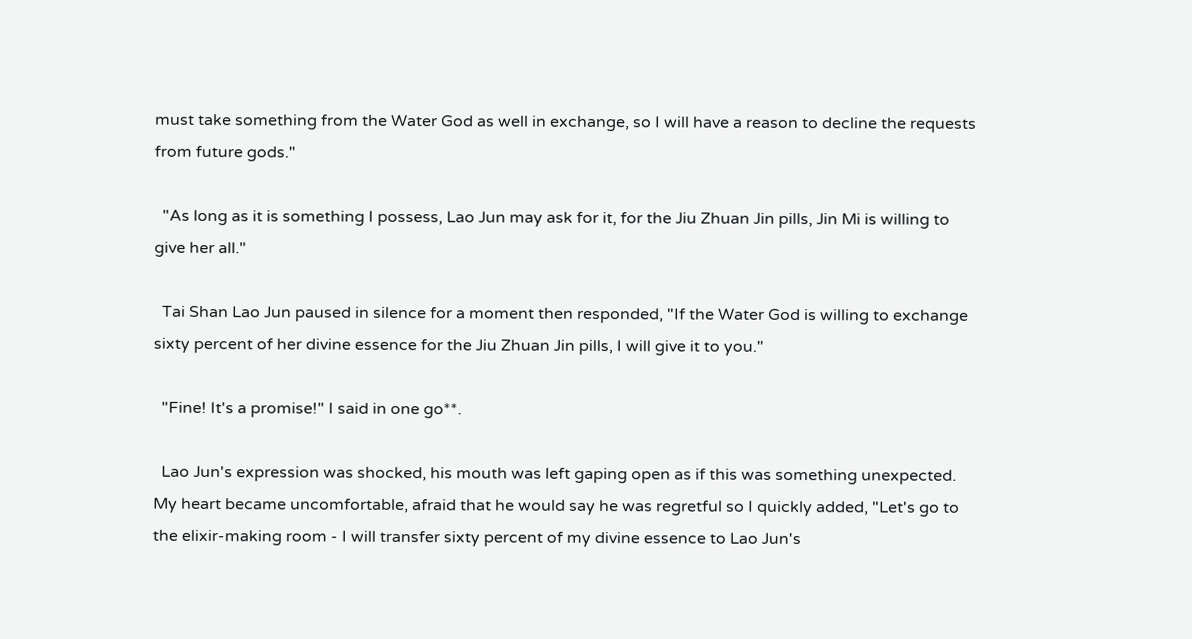must take something from the Water God as well in exchange, so I will have a reason to decline the requests from future gods."

  "As long as it is something I possess, Lao Jun may ask for it, for the Jiu Zhuan Jin pills, Jin Mi is willing to give her all."

  Tai Shan Lao Jun paused in silence for a moment then responded, "If the Water God is willing to exchange sixty percent of her divine essence for the Jiu Zhuan Jin pills, I will give it to you."

  "Fine! It's a promise!" I said in one go**.

  Lao Jun's expression was shocked, his mouth was left gaping open as if this was something unexpected. My heart became uncomfortable, afraid that he would say he was regretful so I quickly added, "Let's go to the elixir-making room - I will transfer sixty percent of my divine essence to Lao Jun's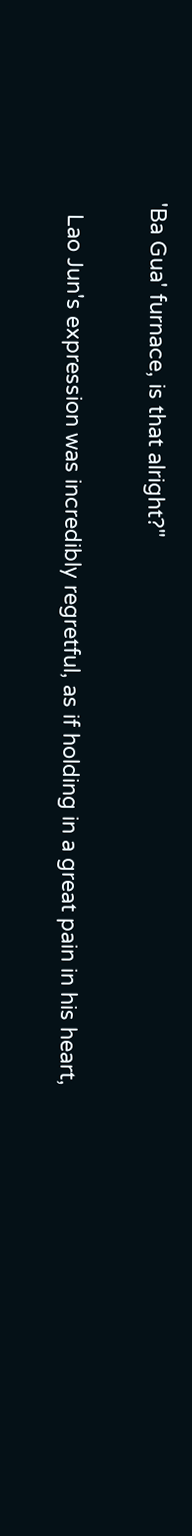'Ba Gua' furnace, is that alright?"

  Lao Jun's expression was incredibly regretful, as if holding in a great pain in his heart,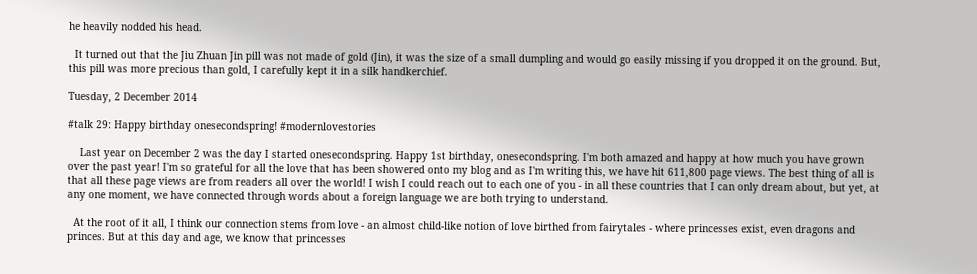he heavily nodded his head.

  It turned out that the Jiu Zhuan Jin pill was not made of gold (Jin), it was the size of a small dumpling and would go easily missing if you dropped it on the ground. But, this pill was more precious than gold, I carefully kept it in a silk handkerchief.

Tuesday, 2 December 2014

#talk 29: Happy birthday onesecondspring! #modernlovestories

    Last year on December 2 was the day I started onesecondspring. Happy 1st birthday, onesecondspring. I'm both amazed and happy at how much you have grown over the past year! I'm so grateful for all the love that has been showered onto my blog and as I'm writing this, we have hit 611,800 page views. The best thing of all is that all these page views are from readers all over the world! I wish I could reach out to each one of you - in all these countries that I can only dream about, but yet, at any one moment, we have connected through words about a foreign language we are both trying to understand.

  At the root of it all, I think our connection stems from love - an almost child-like notion of love birthed from fairytales - where princesses exist, even dragons and princes. But at this day and age, we know that princesses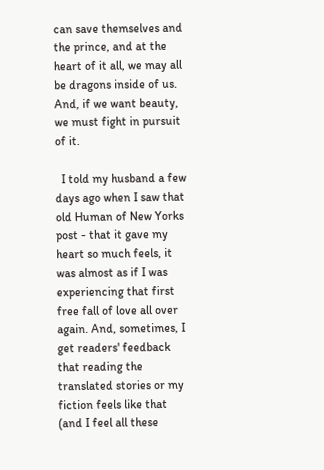can save themselves and the prince, and at the heart of it all, we may all be dragons inside of us. And, if we want beauty, we must fight in pursuit of it.

  I told my husband a few days ago when I saw that old Human of New Yorks post - that it gave my heart so much feels, it was almost as if I was experiencing that first free fall of love all over again. And, sometimes, I get readers' feedback that reading the translated stories or my fiction feels like that (and I feel all these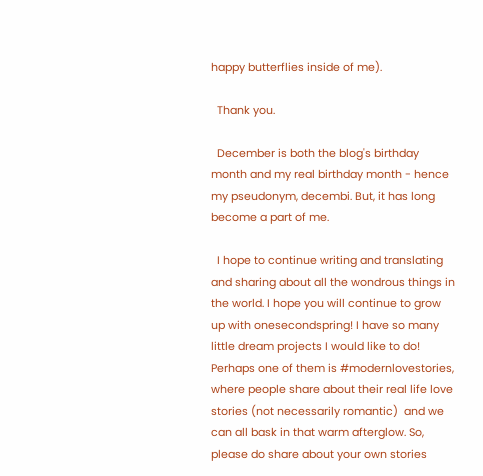happy butterflies inside of me).

  Thank you.

  December is both the blog's birthday month and my real birthday month - hence my pseudonym, decembi. But, it has long become a part of me.

  I hope to continue writing and translating and sharing about all the wondrous things in the world. I hope you will continue to grow up with onesecondspring! I have so many little dream projects I would like to do! Perhaps one of them is #modernlovestories, where people share about their real life love stories (not necessarily romantic)  and we can all bask in that warm afterglow. So, please do share about your own stories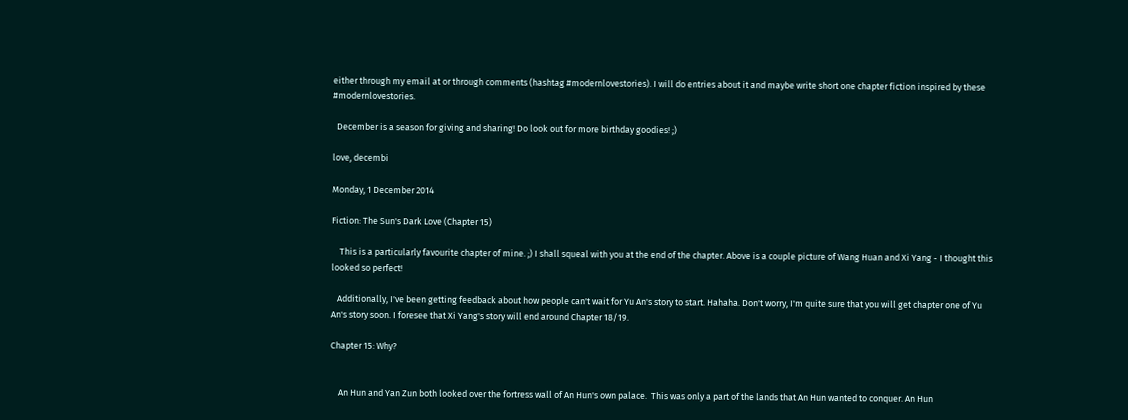either through my email at or through comments (hashtag #modernlovestories). I will do entries about it and maybe write short one chapter fiction inspired by these #modernlovestories.

  December is a season for giving and sharing! Do look out for more birthday goodies! ;)

love, decembi

Monday, 1 December 2014

Fiction: The Sun's Dark Love (Chapter 15)

    This is a particularly favourite chapter of mine. ;) I shall squeal with you at the end of the chapter. Above is a couple picture of Wang Huan and Xi Yang - I thought this looked so perfect!

   Additionally, I've been getting feedback about how people can't wait for Yu An's story to start. Hahaha. Don't worry, I'm quite sure that you will get chapter one of Yu An's story soon. I foresee that Xi Yang's story will end around Chapter 18/19.

Chapter 15: Why?


    An Hun and Yan Zun both looked over the fortress wall of An Hun's own palace.  This was only a part of the lands that An Hun wanted to conquer. An Hun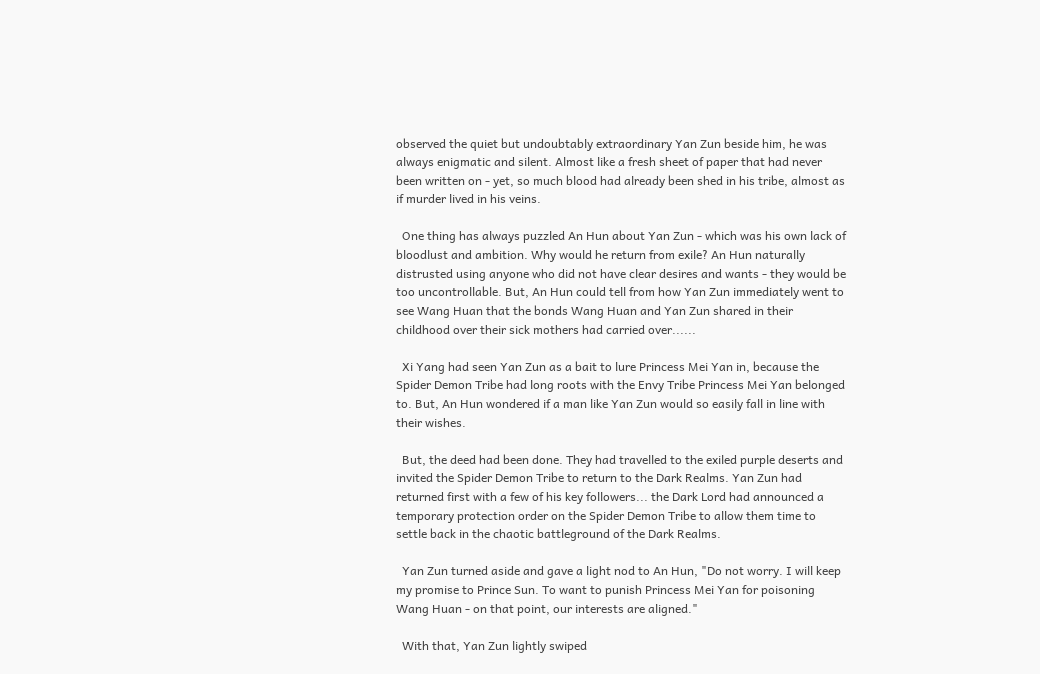observed the quiet but undoubtably extraordinary Yan Zun beside him, he was always enigmatic and silent. Almost like a fresh sheet of paper that had never been written on - yet, so much blood had already been shed in his tribe, almost as if murder lived in his veins.

  One thing has always puzzled An Hun about Yan Zun - which was his own lack of bloodlust and ambition. Why would he return from exile? An Hun naturally distrusted using anyone who did not have clear desires and wants - they would be too uncontrollable. But, An Hun could tell from how Yan Zun immediately went to see Wang Huan that the bonds Wang Huan and Yan Zun shared in their childhood over their sick mothers had carried over......

  Xi Yang had seen Yan Zun as a bait to lure Princess Mei Yan in, because the Spider Demon Tribe had long roots with the Envy Tribe Princess Mei Yan belonged to. But, An Hun wondered if a man like Yan Zun would so easily fall in line with their wishes.

  But, the deed had been done. They had travelled to the exiled purple deserts and invited the Spider Demon Tribe to return to the Dark Realms. Yan Zun had returned first with a few of his key followers... the Dark Lord had announced a temporary protection order on the Spider Demon Tribe to allow them time to settle back in the chaotic battleground of the Dark Realms.

  Yan Zun turned aside and gave a light nod to An Hun, "Do not worry. I will keep my promise to Prince Sun. To want to punish Princess Mei Yan for poisoning Wang Huan - on that point, our interests are aligned."

  With that, Yan Zun lightly swiped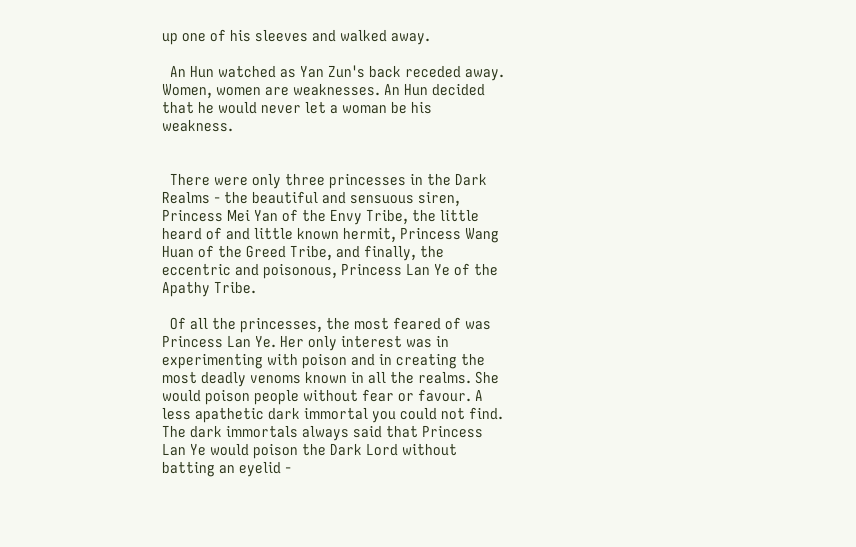up one of his sleeves and walked away.

  An Hun watched as Yan Zun's back receded away. Women, women are weaknesses. An Hun decided that he would never let a woman be his weakness.


  There were only three princesses in the Dark Realms - the beautiful and sensuous siren, Princess Mei Yan of the Envy Tribe, the little heard of and little known hermit, Princess Wang Huan of the Greed Tribe, and finally, the eccentric and poisonous, Princess Lan Ye of the Apathy Tribe.

  Of all the princesses, the most feared of was Princess Lan Ye. Her only interest was in experimenting with poison and in creating the most deadly venoms known in all the realms. She would poison people without fear or favour. A less apathetic dark immortal you could not find. The dark immortals always said that Princess Lan Ye would poison the Dark Lord without batting an eyelid -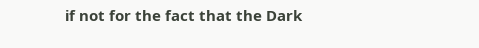if not for the fact that the Dark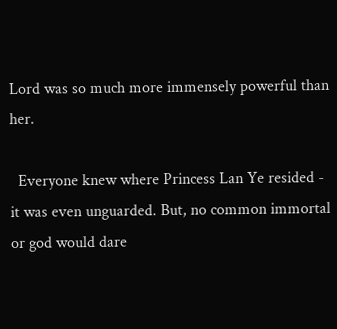Lord was so much more immensely powerful than her.

  Everyone knew where Princess Lan Ye resided - it was even unguarded. But, no common immortal or god would dare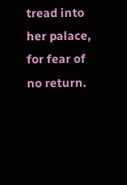tread into her palace, for fear of no return.